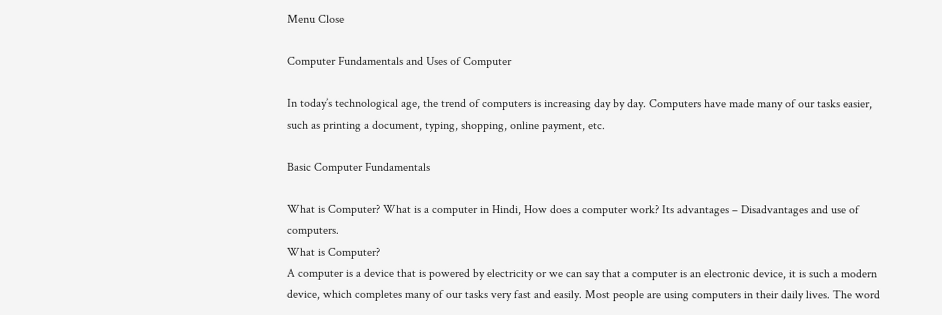Menu Close

Computer Fundamentals and Uses of Computer

In today’s technological age, the trend of computers is increasing day by day. Computers have made many of our tasks easier, such as printing a document, typing, shopping, online payment, etc.

Basic Computer Fundamentals

What is Computer? What is a computer in Hindi, How does a computer work? Its advantages – Disadvantages and use of computers.
What is Computer?
A computer is a device that is powered by electricity or we can say that a computer is an electronic device, it is such a modern device, which completes many of our tasks very fast and easily. Most people are using computers in their daily lives. The word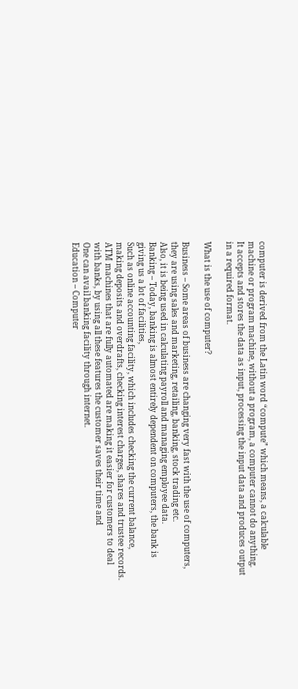computer is derived from the Latin word “compute” which means, a calculable machine or program machine, without a program, a computer cannot do anything.
It accepts and stores the data as input, processing the input data and produces output in a required format.

What is the use of computer?

Business – Some areas of business are changing very fast with the use of computers, they are using sales and marketing, retailing, banking, stock trading etc.
Also, it is being used in calculating payroll and managing employee data.
Banking – Today, banking is almost entirely dependent on computers, the bank is giving us a lot of facilities,
Such as online accounting facility, which includes checking the current balance, making deposits and overdrafts, checking interest charges, shares and trustee records.
ATM machines that are fully automated are making it easier for customers to deal with banks, by using all these features the customer saves their time and
One can avail banking facility through internet.
Education – Computer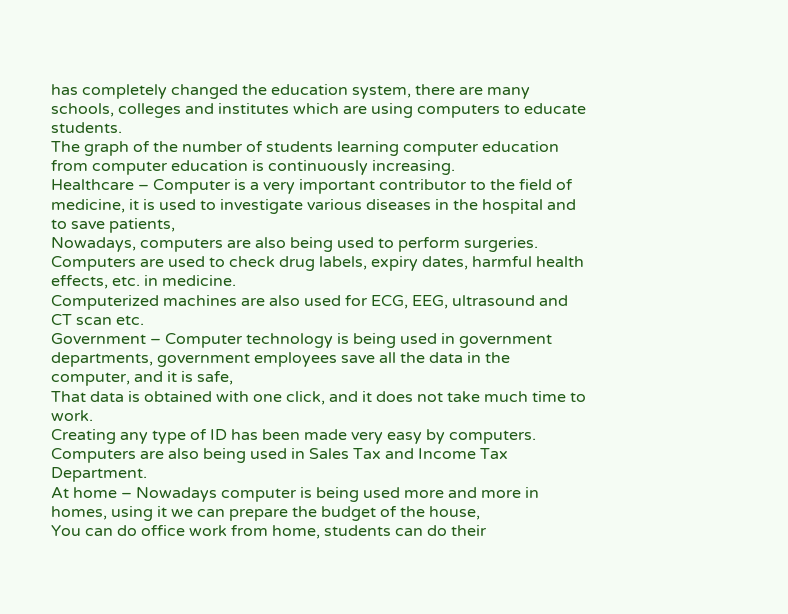has completely changed the education system, there are many schools, colleges and institutes which are using computers to educate students.
The graph of the number of students learning computer education from computer education is continuously increasing.
Healthcare – Computer is a very important contributor to the field of medicine, it is used to investigate various diseases in the hospital and to save patients,
Nowadays, computers are also being used to perform surgeries.
Computers are used to check drug labels, expiry dates, harmful health effects, etc. in medicine.
Computerized machines are also used for ECG, EEG, ultrasound and CT scan etc.
Government – Computer technology is being used in government departments, government employees save all the data in the computer, and it is safe,
That data is obtained with one click, and it does not take much time to work.
Creating any type of ID has been made very easy by computers. Computers are also being used in Sales Tax and Income Tax Department.
At home – Nowadays computer is being used more and more in homes, using it we can prepare the budget of the house,
You can do office work from home, students can do their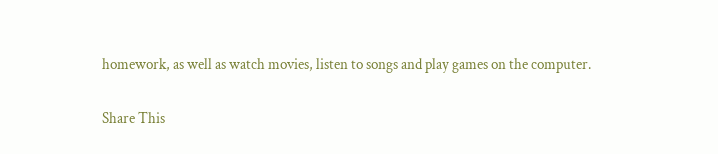homework, as well as watch movies, listen to songs and play games on the computer.

Share This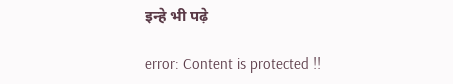इन्हे ‌‌भी पढ़े

error: Content is protected !!